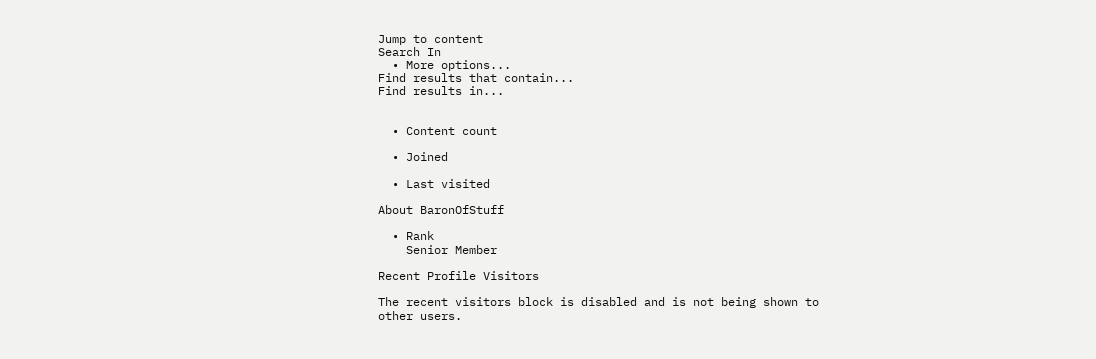Jump to content
Search In
  • More options...
Find results that contain...
Find results in...


  • Content count

  • Joined

  • Last visited

About BaronOfStuff

  • Rank
    Senior Member

Recent Profile Visitors

The recent visitors block is disabled and is not being shown to other users.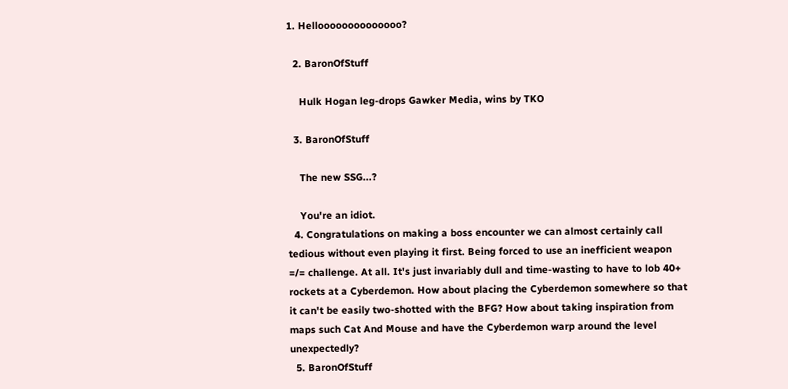1. Helloooooooooooooo?

  2. BaronOfStuff

    Hulk Hogan leg-drops Gawker Media, wins by TKO

  3. BaronOfStuff

    The new SSG...?

    You're an idiot.
  4. Congratulations on making a boss encounter we can almost certainly call tedious without even playing it first. Being forced to use an inefficient weapon =/= challenge. At all. It's just invariably dull and time-wasting to have to lob 40+ rockets at a Cyberdemon. How about placing the Cyberdemon somewhere so that it can't be easily two-shotted with the BFG? How about taking inspiration from maps such Cat And Mouse and have the Cyberdemon warp around the level unexpectedly?
  5. BaronOfStuff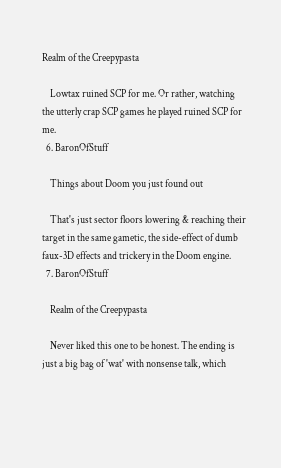Realm of the Creepypasta

    Lowtax ruined SCP for me. Or rather, watching the utterly crap SCP games he played ruined SCP for me.
  6. BaronOfStuff

    Things about Doom you just found out

    That's just sector floors lowering & reaching their target in the same gametic, the side-effect of dumb faux-3D effects and trickery in the Doom engine.
  7. BaronOfStuff

    Realm of the Creepypasta

    Never liked this one to be honest. The ending is just a big bag of 'wat' with nonsense talk, which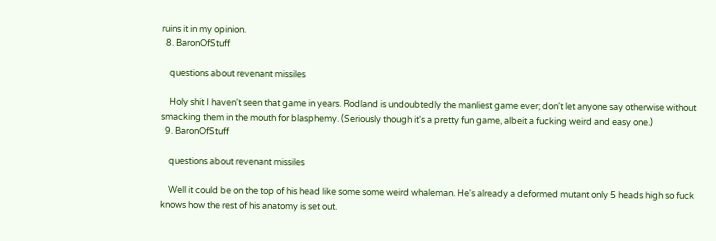ruins it in my opinion.
  8. BaronOfStuff

    questions about revenant missiles

    Holy shit I haven't seen that game in years. Rodland is undoubtedly the manliest game ever; don't let anyone say otherwise without smacking them in the mouth for blasphemy. (Seriously though it's a pretty fun game, albeit a fucking weird and easy one.)
  9. BaronOfStuff

    questions about revenant missiles

    Well it could be on the top of his head like some some weird whaleman. He's already a deformed mutant only 5 heads high so fuck knows how the rest of his anatomy is set out.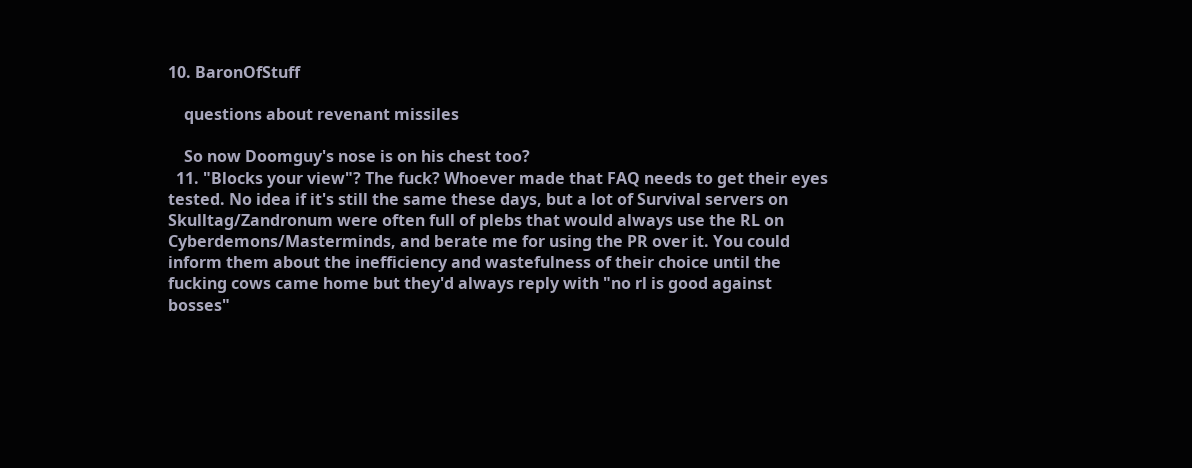10. BaronOfStuff

    questions about revenant missiles

    So now Doomguy's nose is on his chest too?
  11. "Blocks your view"? The fuck? Whoever made that FAQ needs to get their eyes tested. No idea if it's still the same these days, but a lot of Survival servers on Skulltag/Zandronum were often full of plebs that would always use the RL on Cyberdemons/Masterminds, and berate me for using the PR over it. You could inform them about the inefficiency and wastefulness of their choice until the fucking cows came home but they'd always reply with "no rl is good against bosses"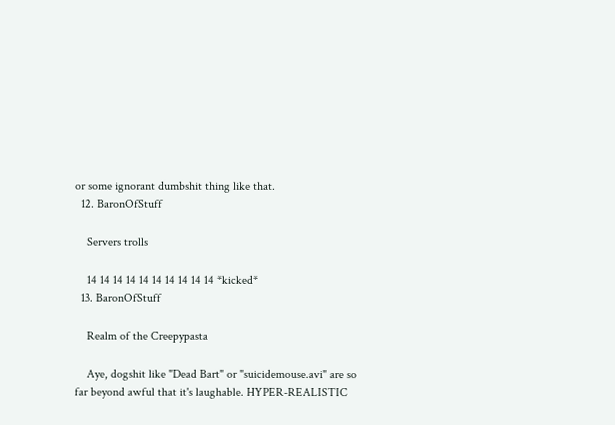or some ignorant dumbshit thing like that.
  12. BaronOfStuff

    Servers trolls

    14 14 14 14 14 14 14 14 14 14 *kicked*
  13. BaronOfStuff

    Realm of the Creepypasta

    Aye, dogshit like "Dead Bart" or "suicidemouse.avi" are so far beyond awful that it's laughable. HYPER-REALISTIC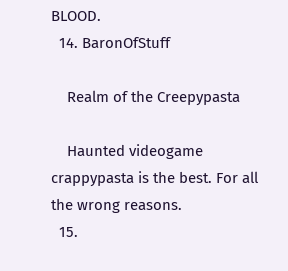BLOOD.
  14. BaronOfStuff

    Realm of the Creepypasta

    Haunted videogame crappypasta is the best. For all the wrong reasons.
  15.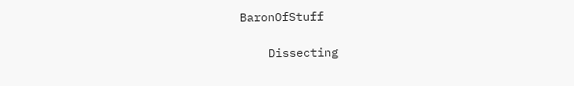BaronOfStuff

    Dissecting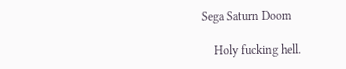Sega Saturn Doom

    Holy fucking hell.